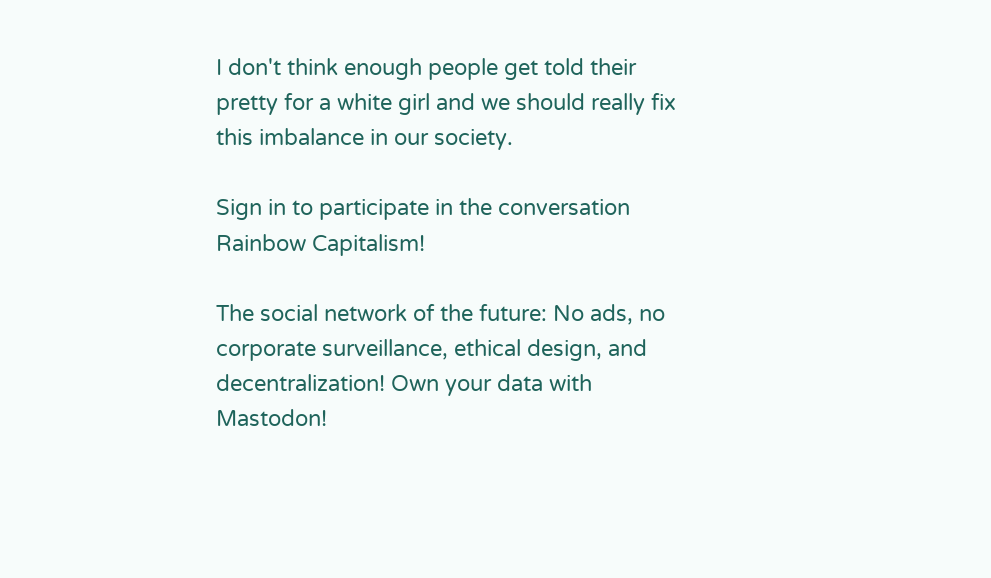I don't think enough people get told their pretty for a white girl and we should really fix this imbalance in our society.

Sign in to participate in the conversation
Rainbow Capitalism!

The social network of the future: No ads, no corporate surveillance, ethical design, and decentralization! Own your data with Mastodon!